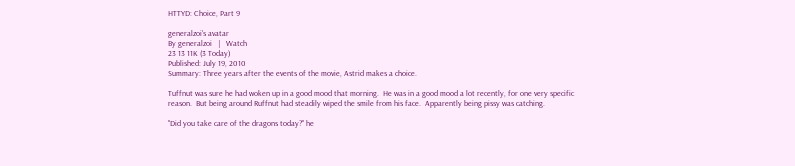HTTYD: Choice, Part 9

generalzoi's avatar
By generalzoi   |   Watch
23 13 11K (3 Today)
Published: July 19, 2010
Summary: Three years after the events of the movie, Astrid makes a choice.

Tuffnut was sure he had woken up in a good mood that morning.  He was in a good mood a lot recently, for one very specific reason.  But being around Ruffnut had steadily wiped the smile from his face.  Apparently being pissy was catching.

"Did you take care of the dragons today?" he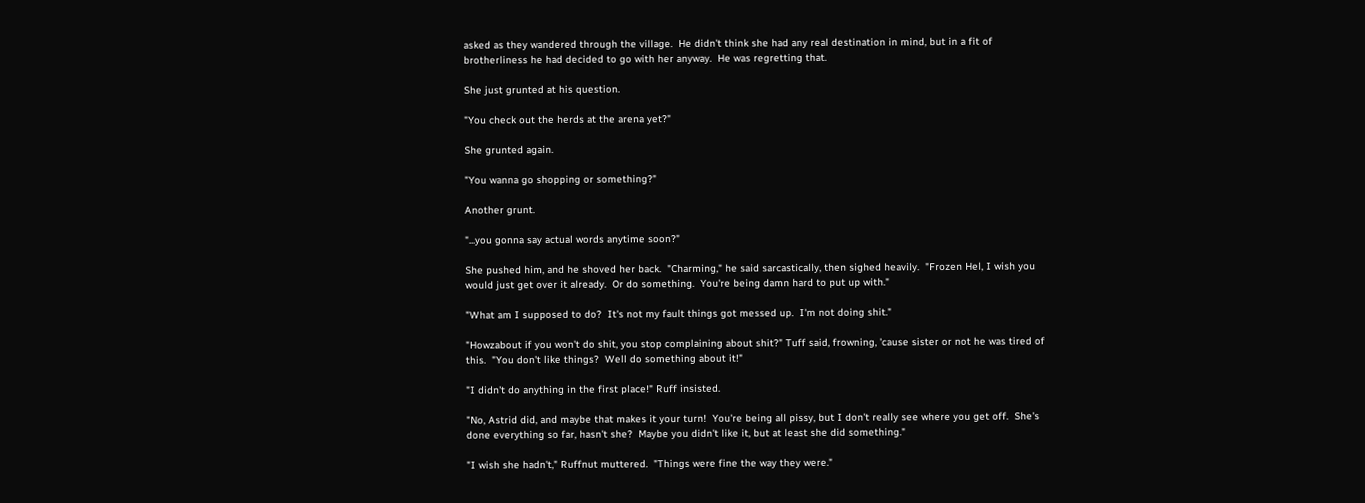asked as they wandered through the village.  He didn't think she had any real destination in mind, but in a fit of brotherliness he had decided to go with her anyway.  He was regretting that.

She just grunted at his question.

"You check out the herds at the arena yet?"

She grunted again.

"You wanna go shopping or something?"

Another grunt.

"...you gonna say actual words anytime soon?"

She pushed him, and he shoved her back.  "Charming," he said sarcastically, then sighed heavily.  "Frozen Hel, I wish you would just get over it already.  Or do something.  You're being damn hard to put up with."

"What am I supposed to do?  It's not my fault things got messed up.  I'm not doing shit."

"Howzabout if you won't do shit, you stop complaining about shit?" Tuff said, frowning, 'cause sister or not he was tired of this.  "You don't like things?  Well do something about it!"

"I didn't do anything in the first place!" Ruff insisted.

"No, Astrid did, and maybe that makes it your turn!  You're being all pissy, but I don't really see where you get off.  She's done everything so far, hasn't she?  Maybe you didn't like it, but at least she did something."

"I wish she hadn't," Ruffnut muttered.  "Things were fine the way they were."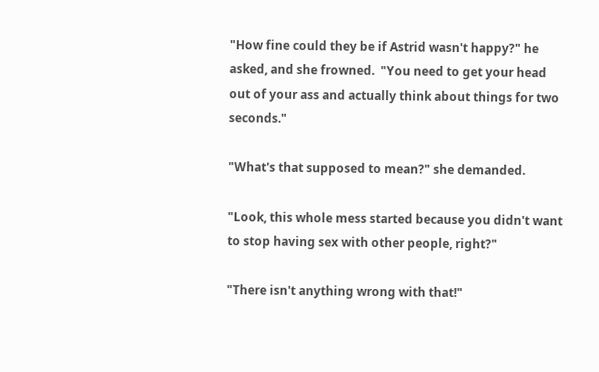"How fine could they be if Astrid wasn't happy?" he asked, and she frowned.  "You need to get your head out of your ass and actually think about things for two seconds."

"What's that supposed to mean?" she demanded.

"Look, this whole mess started because you didn't want to stop having sex with other people, right?"

"There isn't anything wrong with that!"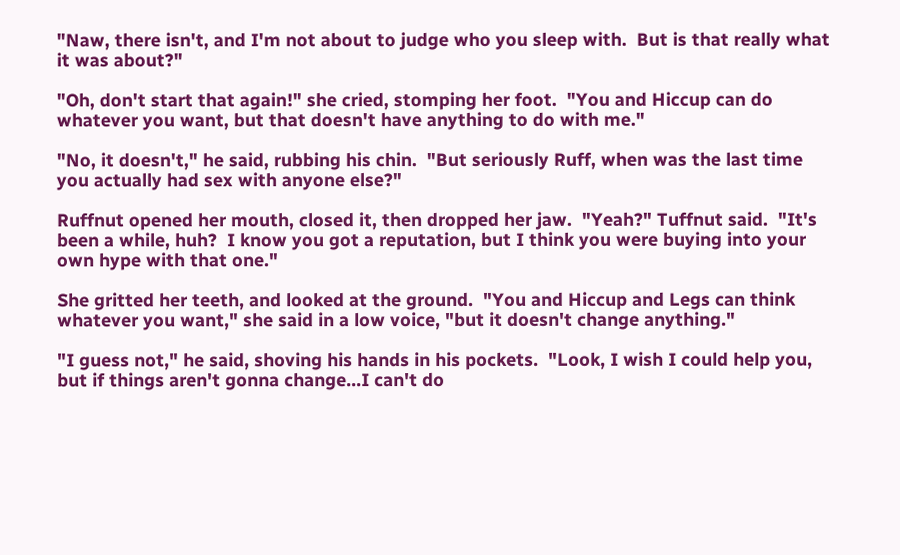"Naw, there isn't, and I'm not about to judge who you sleep with.  But is that really what it was about?"

"Oh, don't start that again!" she cried, stomping her foot.  "You and Hiccup can do whatever you want, but that doesn't have anything to do with me."

"No, it doesn't," he said, rubbing his chin.  "But seriously Ruff, when was the last time you actually had sex with anyone else?"

Ruffnut opened her mouth, closed it, then dropped her jaw.  "Yeah?" Tuffnut said.  "It's been a while, huh?  I know you got a reputation, but I think you were buying into your own hype with that one."

She gritted her teeth, and looked at the ground.  "You and Hiccup and Legs can think whatever you want," she said in a low voice, "but it doesn't change anything."

"I guess not," he said, shoving his hands in his pockets.  "Look, I wish I could help you, but if things aren't gonna change...I can't do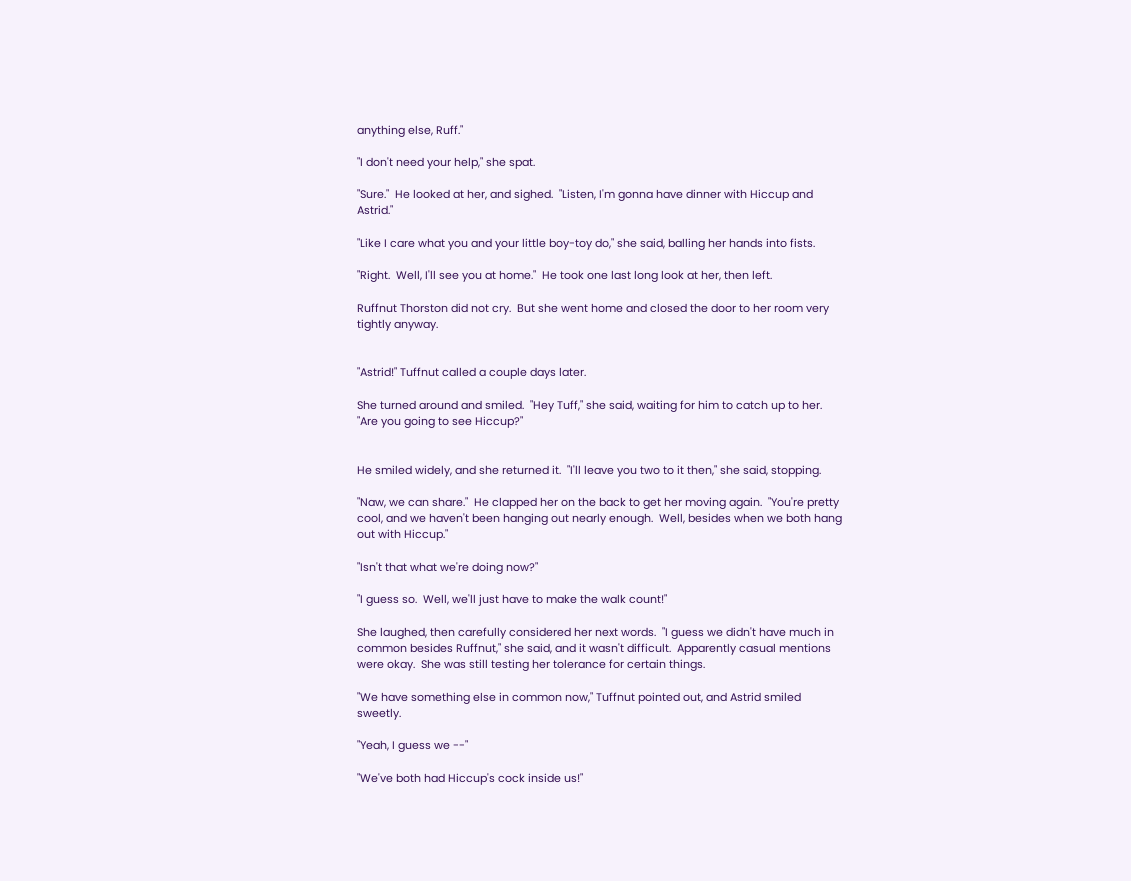anything else, Ruff."

"I don't need your help," she spat.

"Sure."  He looked at her, and sighed.  "Listen, I'm gonna have dinner with Hiccup and Astrid."

"Like I care what you and your little boy-toy do," she said, balling her hands into fists.

"Right.  Well, I'll see you at home."  He took one last long look at her, then left.

Ruffnut Thorston did not cry.  But she went home and closed the door to her room very tightly anyway.


"Astrid!" Tuffnut called a couple days later.

She turned around and smiled.  "Hey Tuff," she said, waiting for him to catch up to her.  "Are you going to see Hiccup?"


He smiled widely, and she returned it.  "I'll leave you two to it then," she said, stopping.

"Naw, we can share."  He clapped her on the back to get her moving again.  "You're pretty cool, and we haven't been hanging out nearly enough.  Well, besides when we both hang out with Hiccup."

"Isn't that what we're doing now?"

"I guess so.  Well, we'll just have to make the walk count!"

She laughed, then carefully considered her next words.  "I guess we didn't have much in common besides Ruffnut," she said, and it wasn't difficult.  Apparently casual mentions were okay.  She was still testing her tolerance for certain things.

"We have something else in common now," Tuffnut pointed out, and Astrid smiled sweetly.

"Yeah, I guess we --"

"We've both had Hiccup's cock inside us!"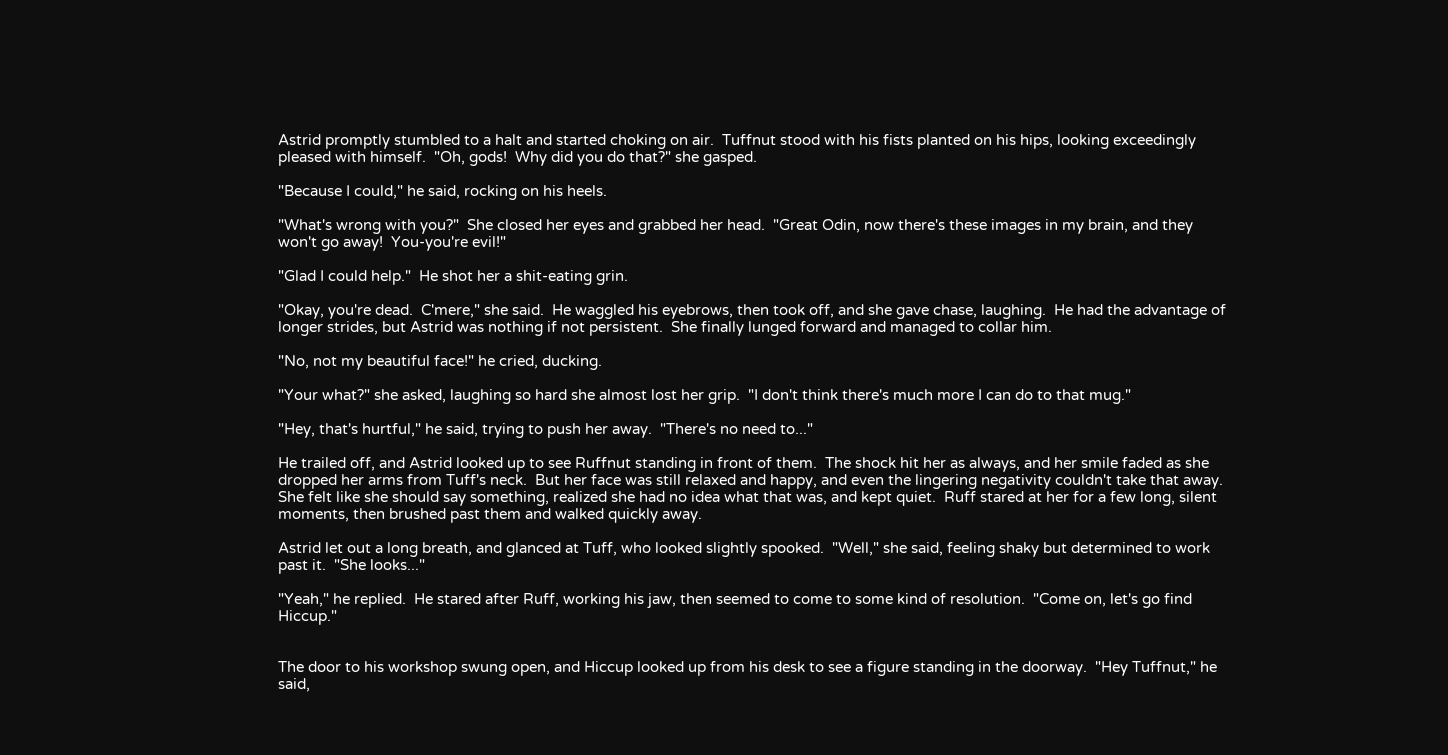Astrid promptly stumbled to a halt and started choking on air.  Tuffnut stood with his fists planted on his hips, looking exceedingly pleased with himself.  "Oh, gods!  Why did you do that?" she gasped.

"Because I could," he said, rocking on his heels.

"What's wrong with you?"  She closed her eyes and grabbed her head.  "Great Odin, now there's these images in my brain, and they won't go away!  You-you're evil!"

"Glad I could help."  He shot her a shit-eating grin.

"Okay, you're dead.  C'mere," she said.  He waggled his eyebrows, then took off, and she gave chase, laughing.  He had the advantage of longer strides, but Astrid was nothing if not persistent.  She finally lunged forward and managed to collar him.

"No, not my beautiful face!" he cried, ducking.

"Your what?" she asked, laughing so hard she almost lost her grip.  "I don't think there's much more I can do to that mug."

"Hey, that's hurtful," he said, trying to push her away.  "There's no need to..."

He trailed off, and Astrid looked up to see Ruffnut standing in front of them.  The shock hit her as always, and her smile faded as she dropped her arms from Tuff's neck.  But her face was still relaxed and happy, and even the lingering negativity couldn't take that away.  She felt like she should say something, realized she had no idea what that was, and kept quiet.  Ruff stared at her for a few long, silent moments, then brushed past them and walked quickly away.

Astrid let out a long breath, and glanced at Tuff, who looked slightly spooked.  "Well," she said, feeling shaky but determined to work past it.  "She looks..."

"Yeah," he replied.  He stared after Ruff, working his jaw, then seemed to come to some kind of resolution.  "Come on, let's go find Hiccup."


The door to his workshop swung open, and Hiccup looked up from his desk to see a figure standing in the doorway.  "Hey Tuffnut," he said,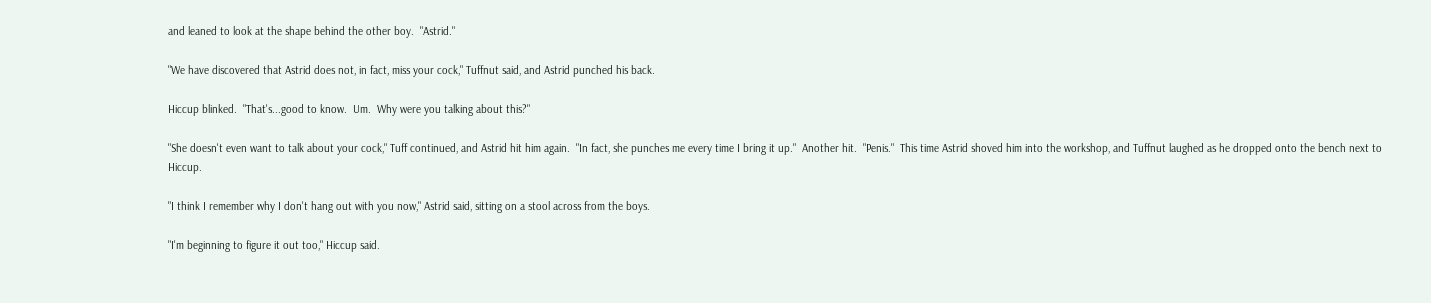and leaned to look at the shape behind the other boy.  "Astrid."

"We have discovered that Astrid does not, in fact, miss your cock," Tuffnut said, and Astrid punched his back.

Hiccup blinked.  "That's...good to know.  Um.  Why were you talking about this?"

"She doesn't even want to talk about your cock," Tuff continued, and Astrid hit him again.  "In fact, she punches me every time I bring it up."  Another hit.  "Penis."  This time Astrid shoved him into the workshop, and Tuffnut laughed as he dropped onto the bench next to Hiccup.

"I think I remember why I don't hang out with you now," Astrid said, sitting on a stool across from the boys.

"I'm beginning to figure it out too," Hiccup said.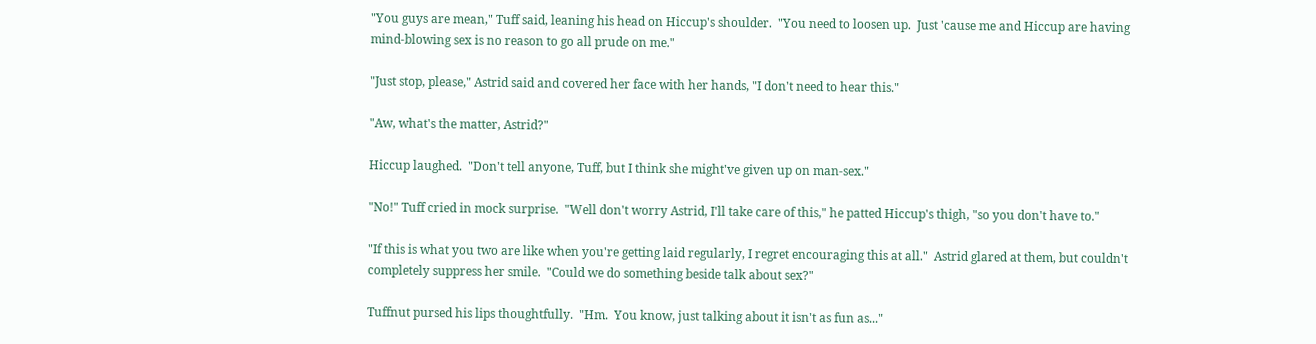"You guys are mean," Tuff said, leaning his head on Hiccup's shoulder.  "You need to loosen up.  Just 'cause me and Hiccup are having mind-blowing sex is no reason to go all prude on me."

"Just stop, please," Astrid said and covered her face with her hands, "I don't need to hear this."

"Aw, what's the matter, Astrid?"

Hiccup laughed.  "Don't tell anyone, Tuff, but I think she might've given up on man-sex."

"No!" Tuff cried in mock surprise.  "Well don't worry Astrid, I'll take care of this," he patted Hiccup's thigh, "so you don't have to."

"If this is what you two are like when you're getting laid regularly, I regret encouraging this at all."  Astrid glared at them, but couldn't completely suppress her smile.  "Could we do something beside talk about sex?"

Tuffnut pursed his lips thoughtfully.  "Hm.  You know, just talking about it isn't as fun as..."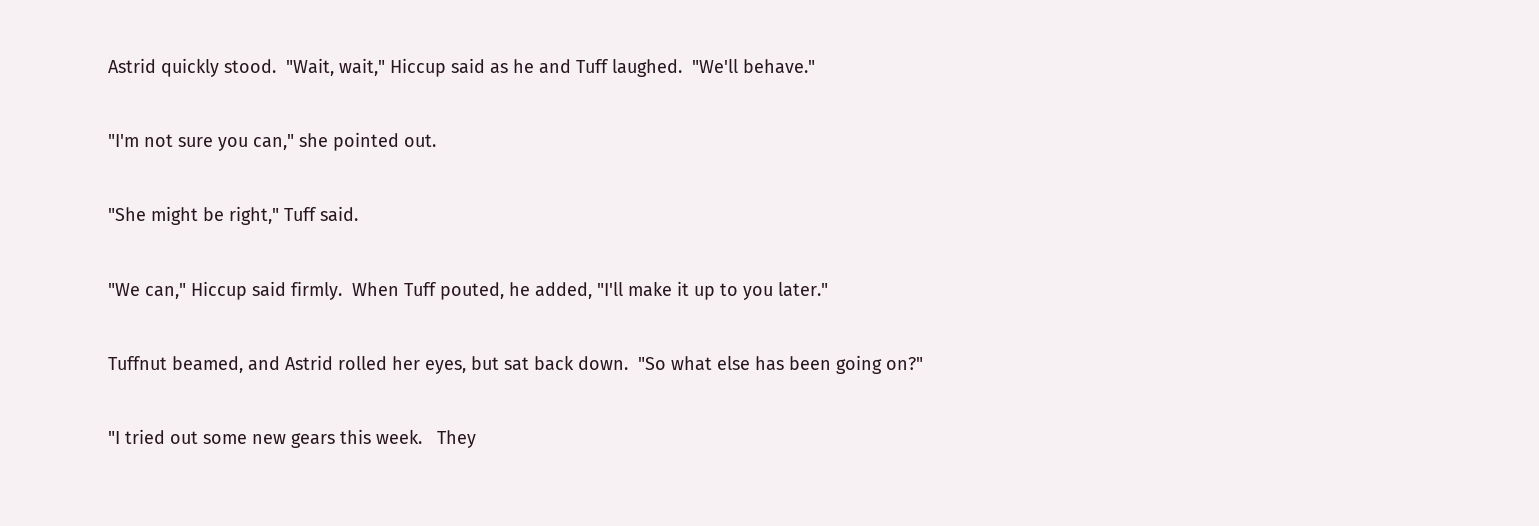Astrid quickly stood.  "Wait, wait," Hiccup said as he and Tuff laughed.  "We'll behave."

"I'm not sure you can," she pointed out.

"She might be right," Tuff said.

"We can," Hiccup said firmly.  When Tuff pouted, he added, "I'll make it up to you later."

Tuffnut beamed, and Astrid rolled her eyes, but sat back down.  "So what else has been going on?"

"I tried out some new gears this week.   They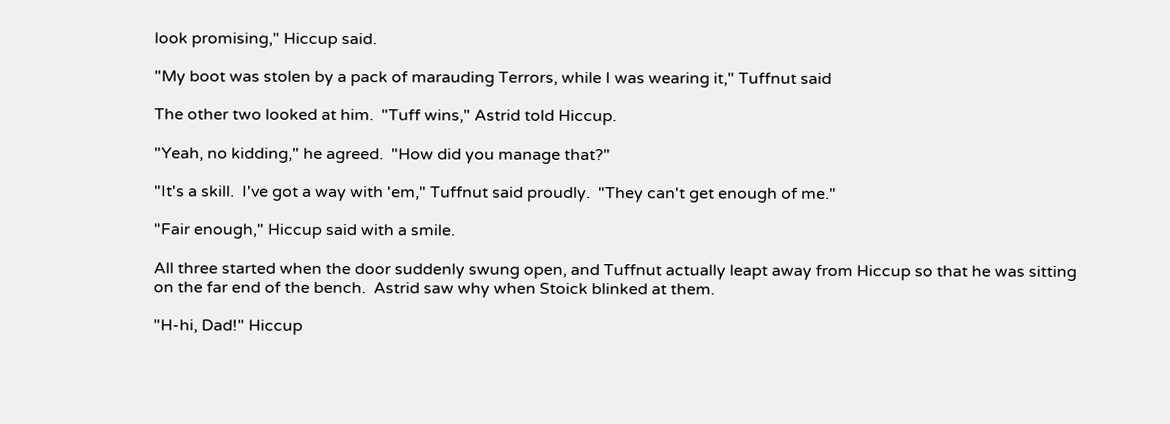look promising," Hiccup said.

"My boot was stolen by a pack of marauding Terrors, while I was wearing it," Tuffnut said

The other two looked at him.  "Tuff wins," Astrid told Hiccup.

"Yeah, no kidding," he agreed.  "How did you manage that?"

"It's a skill.  I've got a way with 'em," Tuffnut said proudly.  "They can't get enough of me."

"Fair enough," Hiccup said with a smile.

All three started when the door suddenly swung open, and Tuffnut actually leapt away from Hiccup so that he was sitting on the far end of the bench.  Astrid saw why when Stoick blinked at them.

"H-hi, Dad!" Hiccup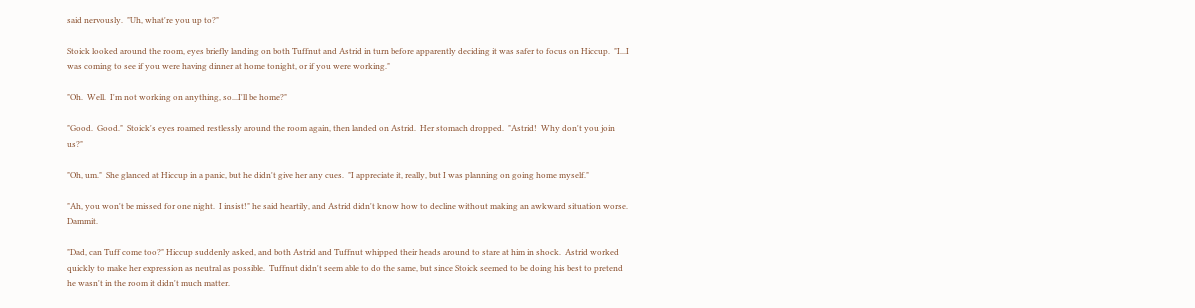said nervously.  "Uh, what're you up to?"

Stoick looked around the room, eyes briefly landing on both Tuffnut and Astrid in turn before apparently deciding it was safer to focus on Hiccup.  "I...I was coming to see if you were having dinner at home tonight, or if you were working."

"Oh.  Well.  I'm not working on anything, so...I'll be home?"

"Good.  Good."  Stoick's eyes roamed restlessly around the room again, then landed on Astrid.  Her stomach dropped.  "Astrid!  Why don't you join us?"

"Oh, um."  She glanced at Hiccup in a panic, but he didn't give her any cues.  "I appreciate it, really, but I was planning on going home myself."

"Ah, you won't be missed for one night.  I insist!" he said heartily, and Astrid didn't know how to decline without making an awkward situation worse.  Dammit.

"Dad, can Tuff come too?" Hiccup suddenly asked, and both Astrid and Tuffnut whipped their heads around to stare at him in shock.  Astrid worked quickly to make her expression as neutral as possible.  Tuffnut didn't seem able to do the same, but since Stoick seemed to be doing his best to pretend he wasn't in the room it didn't much matter.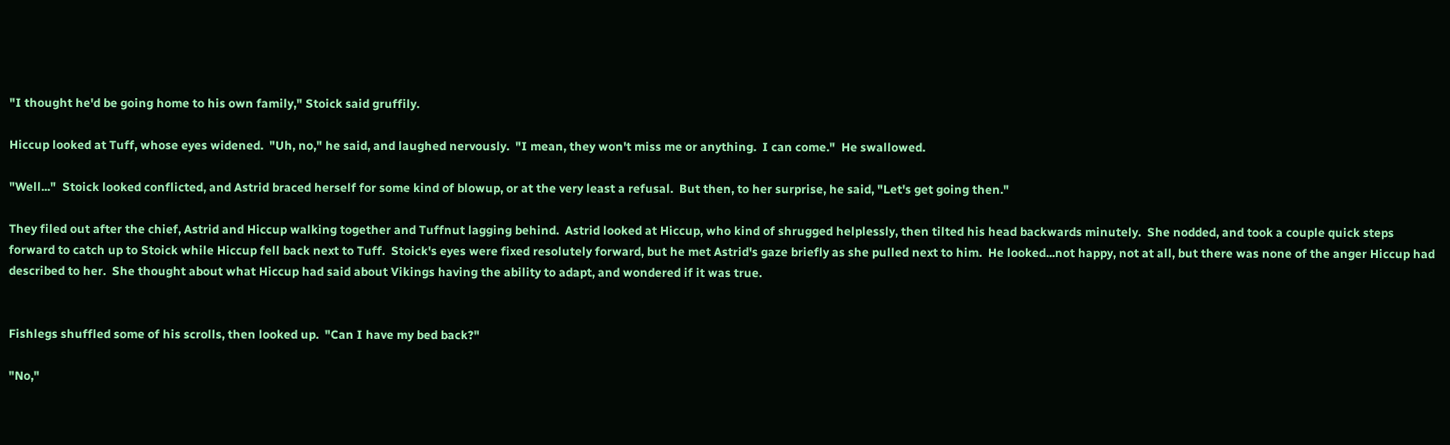"I thought he'd be going home to his own family," Stoick said gruffily.

Hiccup looked at Tuff, whose eyes widened.  "Uh, no," he said, and laughed nervously.  "I mean, they won't miss me or anything.  I can come."  He swallowed.

"Well..."  Stoick looked conflicted, and Astrid braced herself for some kind of blowup, or at the very least a refusal.  But then, to her surprise, he said, "Let's get going then."

They filed out after the chief, Astrid and Hiccup walking together and Tuffnut lagging behind.  Astrid looked at Hiccup, who kind of shrugged helplessly, then tilted his head backwards minutely.  She nodded, and took a couple quick steps forward to catch up to Stoick while Hiccup fell back next to Tuff.  Stoick's eyes were fixed resolutely forward, but he met Astrid's gaze briefly as she pulled next to him.  He looked...not happy, not at all, but there was none of the anger Hiccup had described to her.  She thought about what Hiccup had said about Vikings having the ability to adapt, and wondered if it was true.


Fishlegs shuffled some of his scrolls, then looked up.  "Can I have my bed back?"

"No,"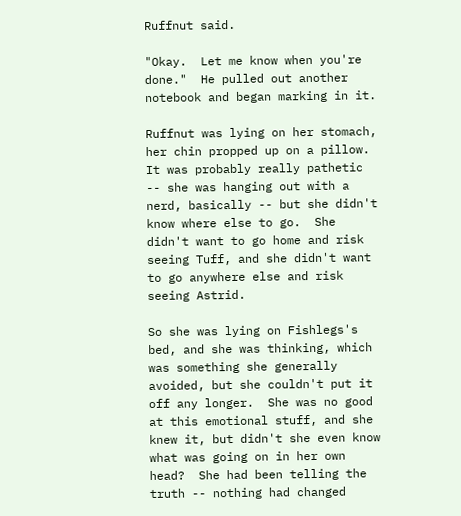Ruffnut said.

"Okay.  Let me know when you're done."  He pulled out another notebook and began marking in it.

Ruffnut was lying on her stomach, her chin propped up on a pillow.  It was probably really pathetic -- she was hanging out with a nerd, basically -- but she didn't know where else to go.  She didn't want to go home and risk seeing Tuff, and she didn't want to go anywhere else and risk seeing Astrid.

So she was lying on Fishlegs's bed, and she was thinking, which was something she generally avoided, but she couldn't put it off any longer.  She was no good at this emotional stuff, and she knew it, but didn't she even know what was going on in her own head?  She had been telling the truth -- nothing had changed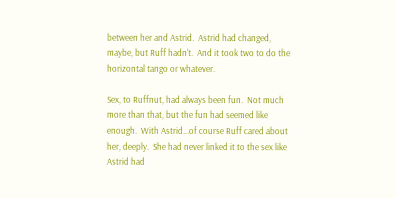between her and Astrid.  Astrid had changed, maybe, but Ruff hadn't.  And it took two to do the horizontal tango or whatever.

Sex, to Ruffnut, had always been fun.  Not much more than that, but the fun had seemed like enough.  With Astrid...of course Ruff cared about her, deeply.  She had never linked it to the sex like Astrid had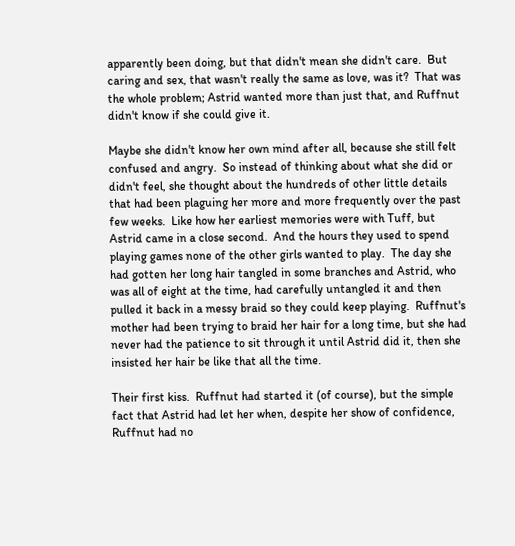apparently been doing, but that didn't mean she didn't care.  But caring and sex, that wasn't really the same as love, was it?  That was the whole problem; Astrid wanted more than just that, and Ruffnut didn't know if she could give it.

Maybe she didn't know her own mind after all, because she still felt confused and angry.  So instead of thinking about what she did or didn't feel, she thought about the hundreds of other little details that had been plaguing her more and more frequently over the past few weeks.  Like how her earliest memories were with Tuff, but Astrid came in a close second.  And the hours they used to spend playing games none of the other girls wanted to play.  The day she had gotten her long hair tangled in some branches and Astrid, who was all of eight at the time, had carefully untangled it and then pulled it back in a messy braid so they could keep playing.  Ruffnut's mother had been trying to braid her hair for a long time, but she had never had the patience to sit through it until Astrid did it, then she insisted her hair be like that all the time.

Their first kiss.  Ruffnut had started it (of course), but the simple fact that Astrid had let her when, despite her show of confidence, Ruffnut had no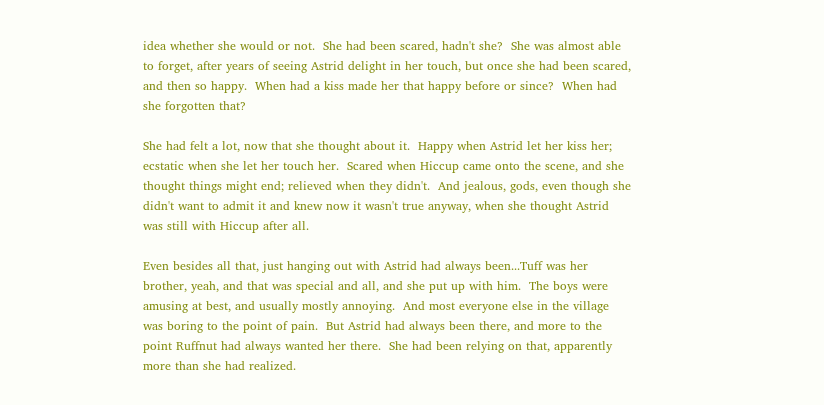idea whether she would or not.  She had been scared, hadn't she?  She was almost able to forget, after years of seeing Astrid delight in her touch, but once she had been scared, and then so happy.  When had a kiss made her that happy before or since?  When had she forgotten that?

She had felt a lot, now that she thought about it.  Happy when Astrid let her kiss her; ecstatic when she let her touch her.  Scared when Hiccup came onto the scene, and she thought things might end; relieved when they didn't.  And jealous, gods, even though she didn't want to admit it and knew now it wasn't true anyway, when she thought Astrid was still with Hiccup after all.

Even besides all that, just hanging out with Astrid had always been...Tuff was her brother, yeah, and that was special and all, and she put up with him.  The boys were amusing at best, and usually mostly annoying.  And most everyone else in the village was boring to the point of pain.  But Astrid had always been there, and more to the point Ruffnut had always wanted her there.  She had been relying on that, apparently more than she had realized.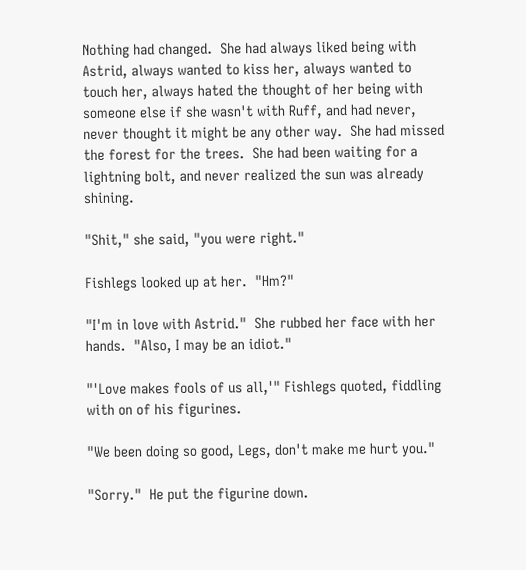Nothing had changed.  She had always liked being with Astrid, always wanted to kiss her, always wanted to touch her, always hated the thought of her being with someone else if she wasn't with Ruff, and had never, never thought it might be any other way.  She had missed the forest for the trees.  She had been waiting for a lightning bolt, and never realized the sun was already shining.

"Shit," she said, "you were right."

Fishlegs looked up at her.  "Hm?"

"I'm in love with Astrid."  She rubbed her face with her hands.  "Also, I may be an idiot."

"'Love makes fools of us all,'" Fishlegs quoted, fiddling with on of his figurines.

"We been doing so good, Legs, don't make me hurt you."

"Sorry."  He put the figurine down.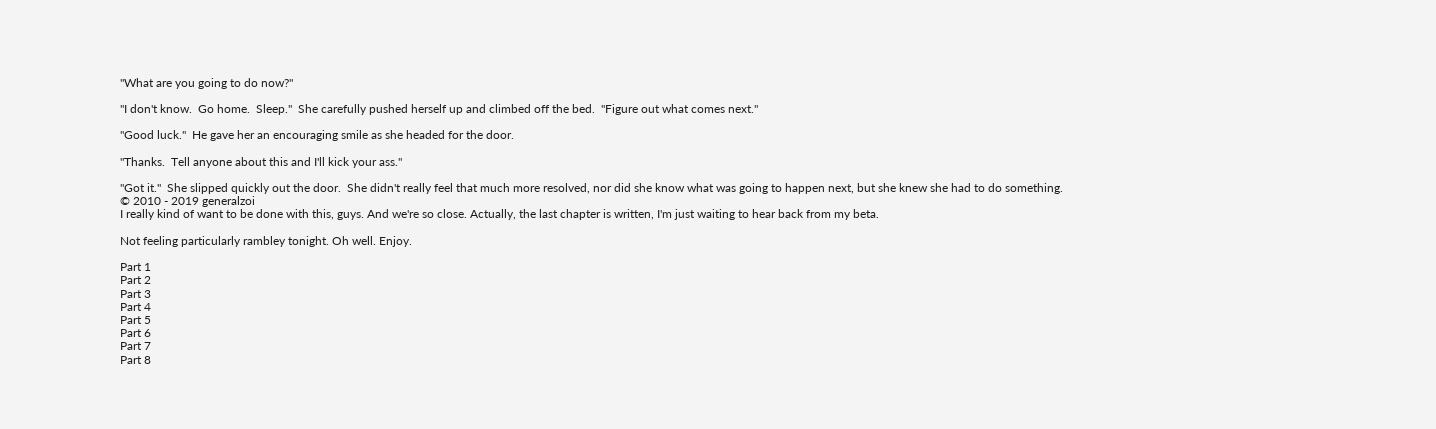"What are you going to do now?"

"I don't know.  Go home.  Sleep."  She carefully pushed herself up and climbed off the bed.  "Figure out what comes next."

"Good luck."  He gave her an encouraging smile as she headed for the door.

"Thanks.  Tell anyone about this and I'll kick your ass."

"Got it."  She slipped quickly out the door.  She didn't really feel that much more resolved, nor did she know what was going to happen next, but she knew she had to do something.
© 2010 - 2019 generalzoi
I really kind of want to be done with this, guys. And we're so close. Actually, the last chapter is written, I'm just waiting to hear back from my beta.

Not feeling particularly rambley tonight. Oh well. Enjoy.

Part 1
Part 2
Part 3
Part 4
Part 5
Part 6
Part 7
Part 8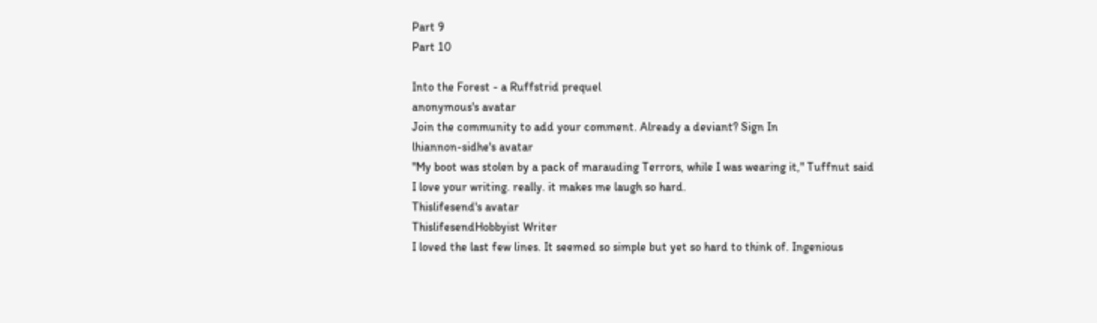Part 9
Part 10

Into the Forest - a Ruffstrid prequel
anonymous's avatar
Join the community to add your comment. Already a deviant? Sign In
lhiannon-sidhe's avatar
"My boot was stolen by a pack of marauding Terrors, while I was wearing it," Tuffnut said
I love your writing. really. it makes me laugh so hard.
Thislifesend's avatar
ThislifesendHobbyist Writer
I loved the last few lines. It seemed so simple but yet so hard to think of. Ingenious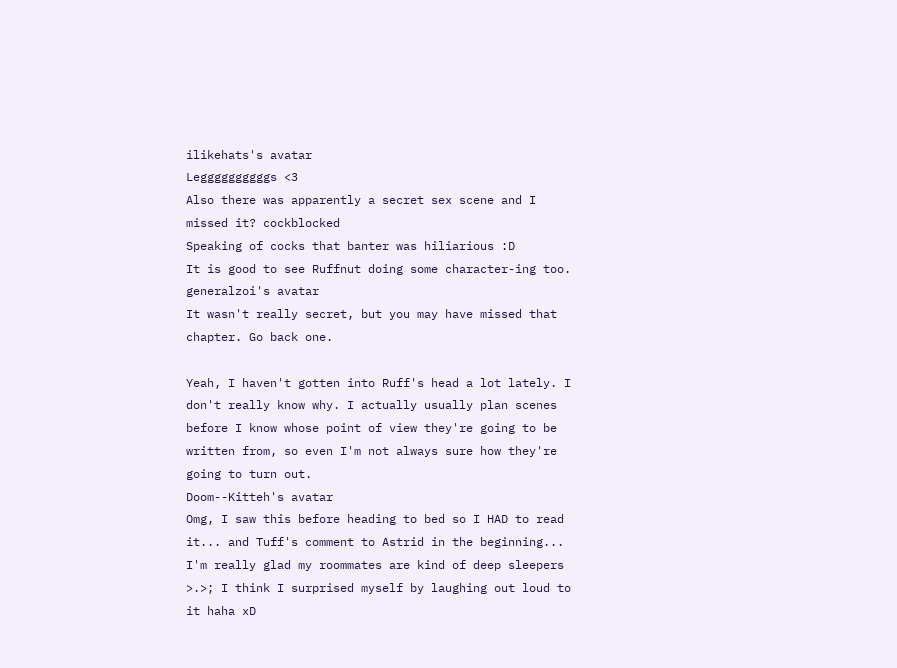ilikehats's avatar
Leggggggggggs <3
Also there was apparently a secret sex scene and I missed it? cockblocked
Speaking of cocks that banter was hiliarious :D
It is good to see Ruffnut doing some character-ing too.
generalzoi's avatar
It wasn't really secret, but you may have missed that chapter. Go back one.

Yeah, I haven't gotten into Ruff's head a lot lately. I don't really know why. I actually usually plan scenes before I know whose point of view they're going to be written from, so even I'm not always sure how they're going to turn out.
Doom--Kitteh's avatar
Omg, I saw this before heading to bed so I HAD to read it... and Tuff's comment to Astrid in the beginning... I'm really glad my roommates are kind of deep sleepers >.>; I think I surprised myself by laughing out loud to it haha xD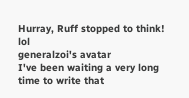Hurray, Ruff stopped to think! lol
generalzoi's avatar
I've been waiting a very long time to write that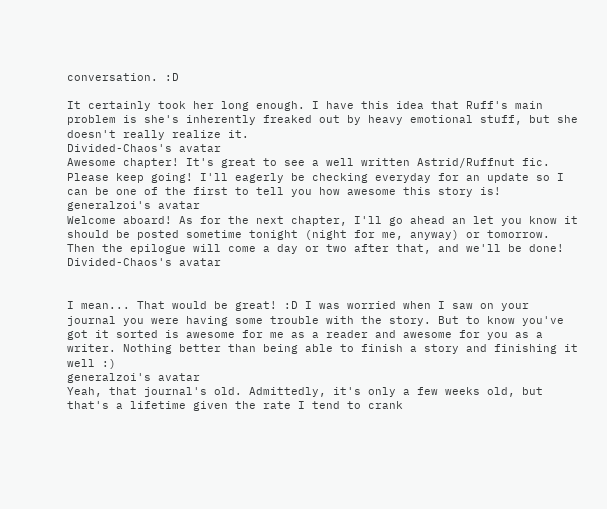conversation. :D

It certainly took her long enough. I have this idea that Ruff's main problem is she's inherently freaked out by heavy emotional stuff, but she doesn't really realize it.
Divided-Chaos's avatar
Awesome chapter! It's great to see a well written Astrid/Ruffnut fic. Please keep going! I'll eagerly be checking everyday for an update so I can be one of the first to tell you how awesome this story is!
generalzoi's avatar
Welcome aboard! As for the next chapter, I'll go ahead an let you know it should be posted sometime tonight (night for me, anyway) or tomorrow. Then the epilogue will come a day or two after that, and we'll be done!
Divided-Chaos's avatar


I mean... That would be great! :D I was worried when I saw on your journal you were having some trouble with the story. But to know you've got it sorted is awesome for me as a reader and awesome for you as a writer. Nothing better than being able to finish a story and finishing it well :)
generalzoi's avatar
Yeah, that journal's old. Admittedly, it's only a few weeks old, but that's a lifetime given the rate I tend to crank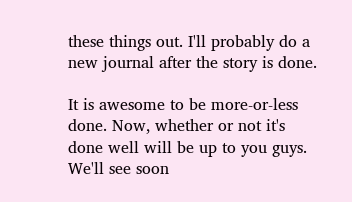these things out. I'll probably do a new journal after the story is done.

It is awesome to be more-or-less done. Now, whether or not it's done well will be up to you guys. We'll see soon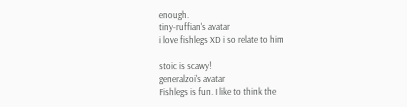enough.
tiny-ruffian's avatar
i love fishlegs XD i so relate to him

stoic is scawy!
generalzoi's avatar
Fishlegs is fun. I like to think the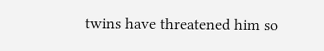twins have threatened him so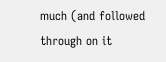much (and followed through on it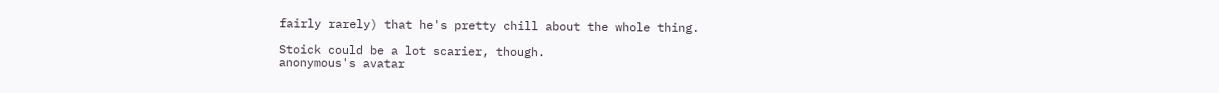fairly rarely) that he's pretty chill about the whole thing.

Stoick could be a lot scarier, though.
anonymous's avatar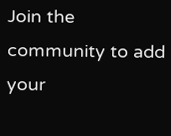Join the community to add your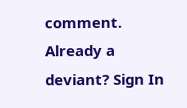comment. Already a deviant? Sign In